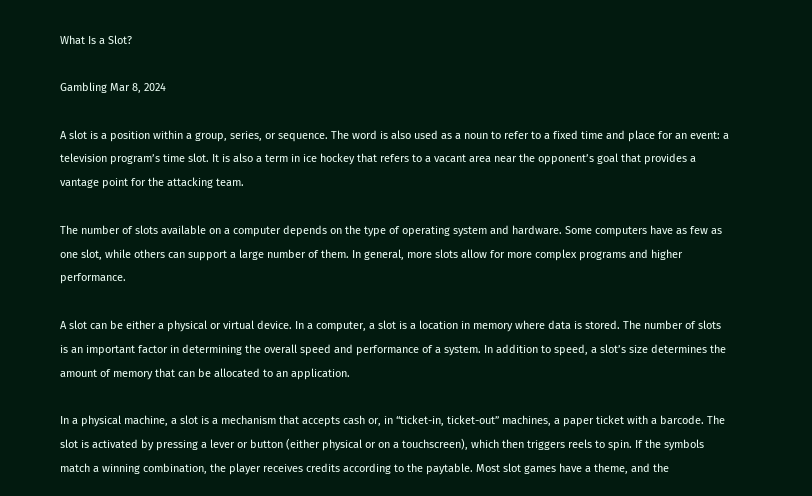What Is a Slot?

Gambling Mar 8, 2024

A slot is a position within a group, series, or sequence. The word is also used as a noun to refer to a fixed time and place for an event: a television program’s time slot. It is also a term in ice hockey that refers to a vacant area near the opponent’s goal that provides a vantage point for the attacking team.

The number of slots available on a computer depends on the type of operating system and hardware. Some computers have as few as one slot, while others can support a large number of them. In general, more slots allow for more complex programs and higher performance.

A slot can be either a physical or virtual device. In a computer, a slot is a location in memory where data is stored. The number of slots is an important factor in determining the overall speed and performance of a system. In addition to speed, a slot’s size determines the amount of memory that can be allocated to an application.

In a physical machine, a slot is a mechanism that accepts cash or, in “ticket-in, ticket-out” machines, a paper ticket with a barcode. The slot is activated by pressing a lever or button (either physical or on a touchscreen), which then triggers reels to spin. If the symbols match a winning combination, the player receives credits according to the paytable. Most slot games have a theme, and the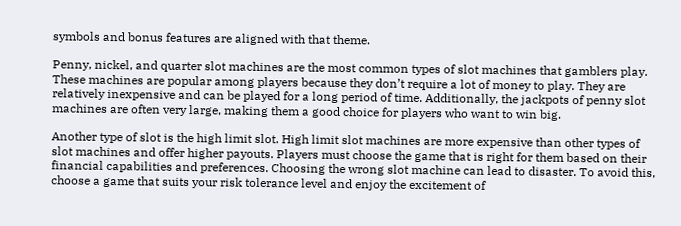symbols and bonus features are aligned with that theme.

Penny, nickel, and quarter slot machines are the most common types of slot machines that gamblers play. These machines are popular among players because they don’t require a lot of money to play. They are relatively inexpensive and can be played for a long period of time. Additionally, the jackpots of penny slot machines are often very large, making them a good choice for players who want to win big.

Another type of slot is the high limit slot. High limit slot machines are more expensive than other types of slot machines and offer higher payouts. Players must choose the game that is right for them based on their financial capabilities and preferences. Choosing the wrong slot machine can lead to disaster. To avoid this, choose a game that suits your risk tolerance level and enjoy the excitement of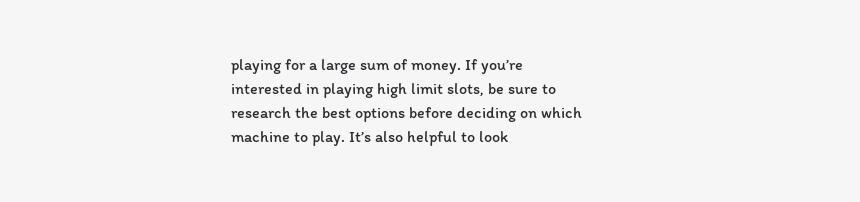playing for a large sum of money. If you’re interested in playing high limit slots, be sure to research the best options before deciding on which machine to play. It’s also helpful to look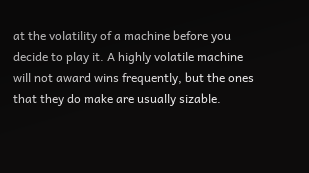at the volatility of a machine before you decide to play it. A highly volatile machine will not award wins frequently, but the ones that they do make are usually sizable.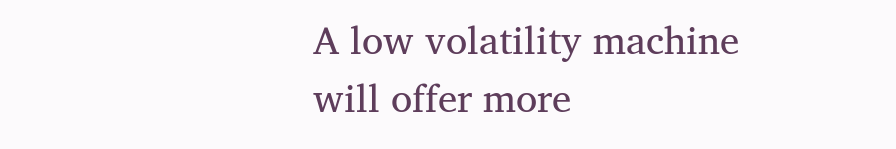A low volatility machine will offer more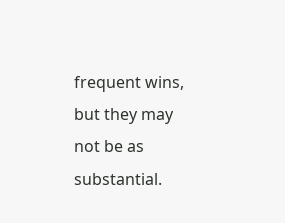frequent wins, but they may not be as substantial.